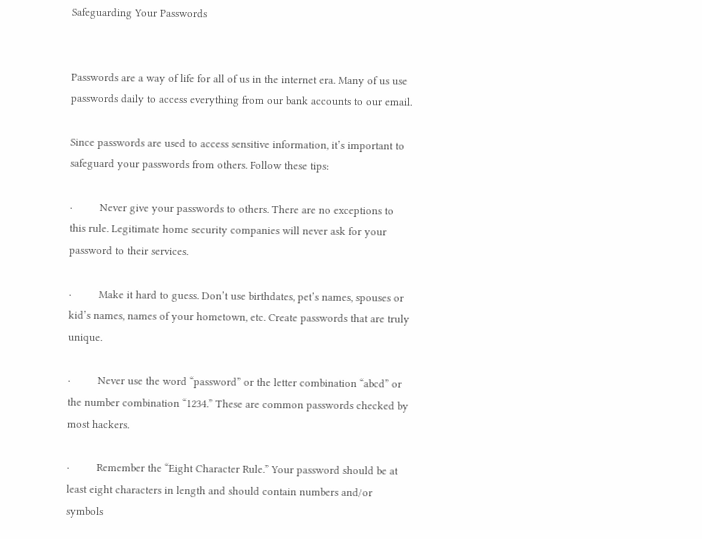Safeguarding Your Passwords


Passwords are a way of life for all of us in the internet era. Many of us use passwords daily to access everything from our bank accounts to our email.

Since passwords are used to access sensitive information, it’s important to safeguard your passwords from others. Follow these tips:

·         Never give your passwords to others. There are no exceptions to this rule. Legitimate home security companies will never ask for your password to their services.

·         Make it hard to guess. Don’t use birthdates, pet’s names, spouses or kid’s names, names of your hometown, etc. Create passwords that are truly unique.

·         Never use the word “password” or the letter combination “abcd” or the number combination “1234.” These are common passwords checked by most hackers.

·         Remember the “Eight Character Rule.” Your password should be at least eight characters in length and should contain numbers and/or symbols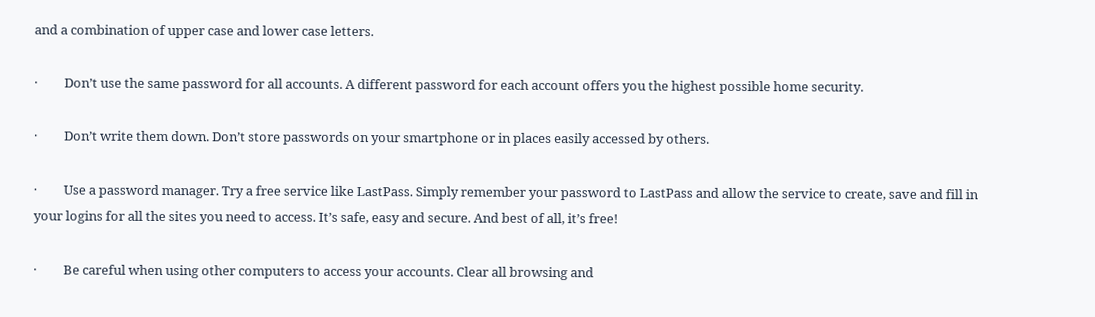and a combination of upper case and lower case letters.

·         Don’t use the same password for all accounts. A different password for each account offers you the highest possible home security.

·         Don’t write them down. Don’t store passwords on your smartphone or in places easily accessed by others.

·         Use a password manager. Try a free service like LastPass. Simply remember your password to LastPass and allow the service to create, save and fill in your logins for all the sites you need to access. It’s safe, easy and secure. And best of all, it’s free!

·         Be careful when using other computers to access your accounts. Clear all browsing and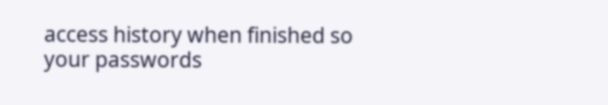access history when finished so your passwords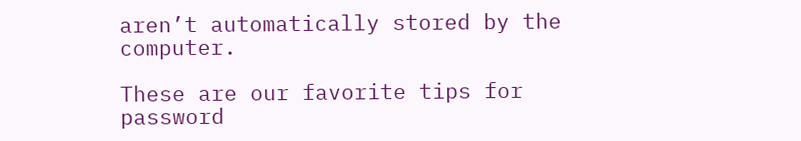aren’t automatically stored by the computer.

These are our favorite tips for password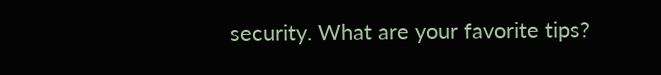security. What are your favorite tips?